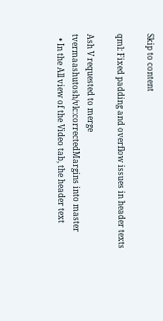Skip to content

qml: Fixed padding and overflow issues in header texts

Ash V requested to merge tvermaashutosh/vlc:correctedMargins into master
  • In the All view of the Video tab, the header text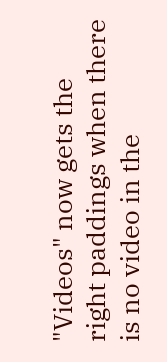"Videos" now gets the right paddings when there is no video in the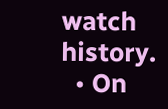watch history.
  • On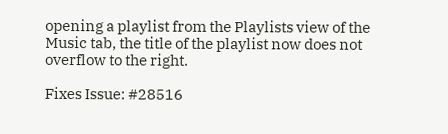opening a playlist from the Playlists view of the Music tab, the title of the playlist now does not overflow to the right.

Fixes Issue: #28516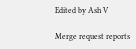Edited by Ash V

Merge request reports